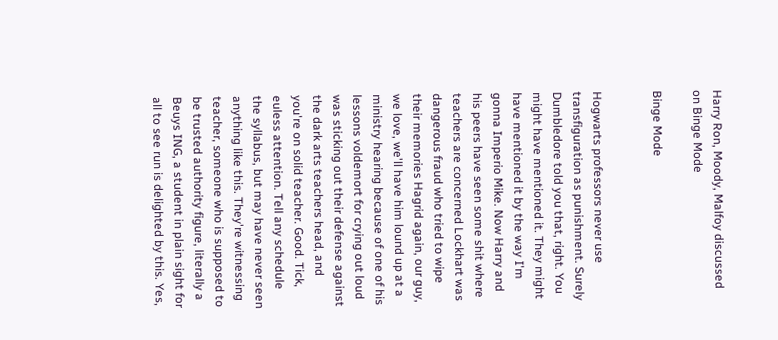Harry Ron, Moody, Malfoy discussed on Binge Mode

Binge Mode


Hogwarts professors never use transfiguration as punishment. Surely Dumbledore told you that, right. You might have mentioned it. They might have mentioned it by the way I'm gonna Imperio Mike. Now Harry and his peers have seen some shit where teachers are concerned Lockhart was dangerous fraud who tried to wipe their memories Hagrid again, our guy, we love, we'll have him lound up at a ministry hearing because of one of his lessons voldemort for crying out loud was sticking out their defense against the dark arts teachers head, and you're on solid teacher. Good. Tick, euless attention. Tell any schedule the syllabus, but may have never seen anything like this. They're witnessing teacher, someone who is supposed to be trusted authority figure, literally a Beuys ING, a student in plain sight for all to see run is delighted by this. Yes,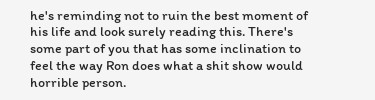he's reminding not to ruin the best moment of his life and look surely reading this. There's some part of you that has some inclination to feel the way Ron does what a shit show would horrible person.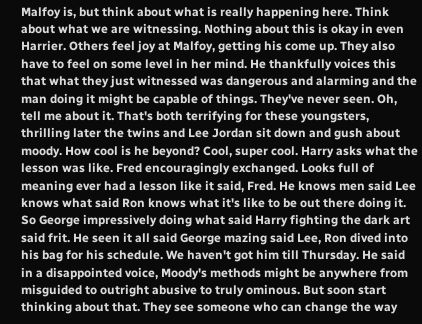Malfoy is, but think about what is really happening here. Think about what we are witnessing. Nothing about this is okay in even Harrier. Others feel joy at Malfoy, getting his come up. They also have to feel on some level in her mind. He thankfully voices this that what they just witnessed was dangerous and alarming and the man doing it might be capable of things. They've never seen. Oh, tell me about it. That's both terrifying for these youngsters, thrilling later the twins and Lee Jordan sit down and gush about moody. How cool is he beyond? Cool, super cool. Harry asks what the lesson was like. Fred encouragingly exchanged. Looks full of meaning ever had a lesson like it said, Fred. He knows men said Lee knows what said Ron knows what it's like to be out there doing it. So George impressively doing what said Harry fighting the dark art said frit. He seen it all said George mazing said Lee, Ron dived into his bag for his schedule. We haven't got him till Thursday. He said in a disappointed voice, Moody's methods might be anywhere from misguided to outright abusive to truly ominous. But soon start thinking about that. They see someone who can change the way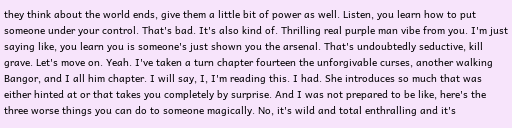they think about the world ends, give them a little bit of power as well. Listen, you learn how to put someone under your control. That's bad. It's also kind of. Thrilling real purple man vibe from you. I'm just saying like, you learn you is someone's just shown you the arsenal. That's undoubtedly seductive, kill grave. Let's move on. Yeah. I've taken a turn chapter fourteen the unforgivable curses, another walking Bangor, and I all him chapter. I will say, I, I'm reading this. I had. She introduces so much that was either hinted at or that takes you completely by surprise. And I was not prepared to be like, here's the three worse things you can do to someone magically. No, it's wild and total enthralling and it's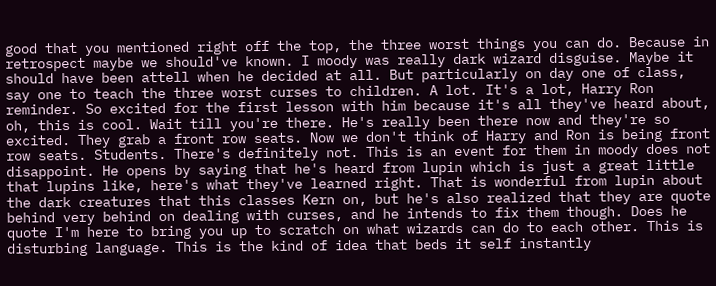good that you mentioned right off the top, the three worst things you can do. Because in retrospect maybe we should've known. I moody was really dark wizard disguise. Maybe it should have been attell when he decided at all. But particularly on day one of class, say one to teach the three worst curses to children. A lot. It's a lot, Harry Ron reminder. So excited for the first lesson with him because it's all they've heard about, oh, this is cool. Wait till you're there. He's really been there now and they're so excited. They grab a front row seats. Now we don't think of Harry and Ron is being front row seats. Students. There's definitely not. This is an event for them in moody does not disappoint. He opens by saying that he's heard from lupin which is just a great little that lupins like, here's what they've learned right. That is wonderful from lupin about the dark creatures that this classes Kern on, but he's also realized that they are quote behind very behind on dealing with curses, and he intends to fix them though. Does he quote I'm here to bring you up to scratch on what wizards can do to each other. This is disturbing language. This is the kind of idea that beds it self instantly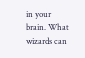in your brain. What wizards can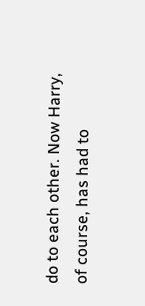do to each other. Now Harry, of course, has had to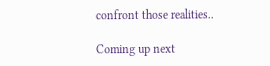confront those realities..

Coming up next